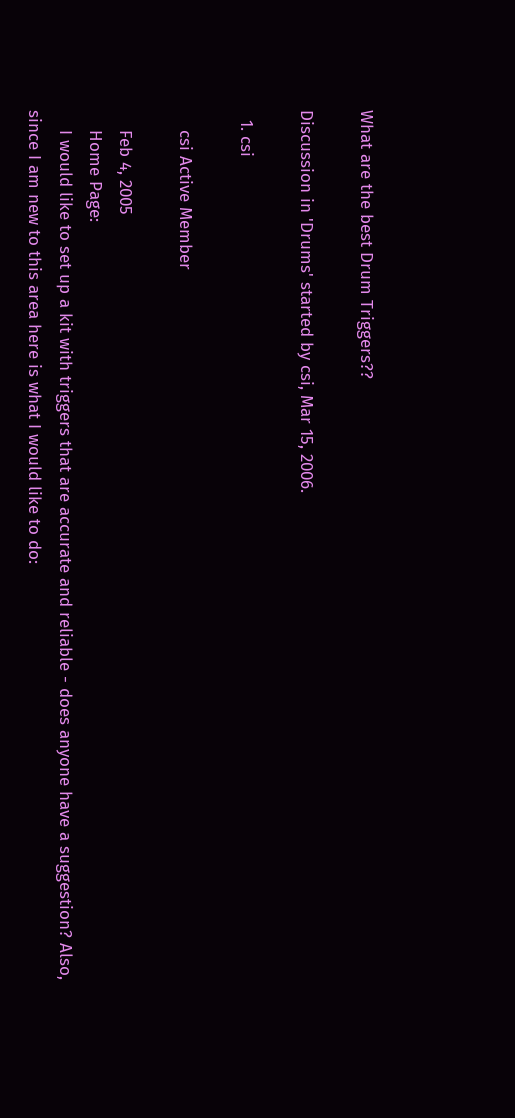What are the best Drum Triggers??

Discussion in 'Drums' started by csi, Mar 15, 2006.

  1. csi

    csi Active Member

    Feb 4, 2005
    Home Page:
    I would like to set up a kit with triggers that are accurate and reliable - does anyone have a suggestion? Also, since I am new to this area here is what I would like to do: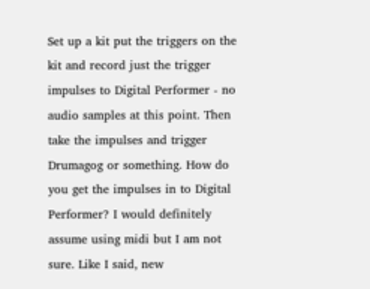Set up a kit put the triggers on the kit and record just the trigger impulses to Digital Performer - no audio samples at this point. Then take the impulses and trigger Drumagog or something. How do you get the impulses in to Digital Performer? I would definitely assume using midi but I am not sure. Like I said, new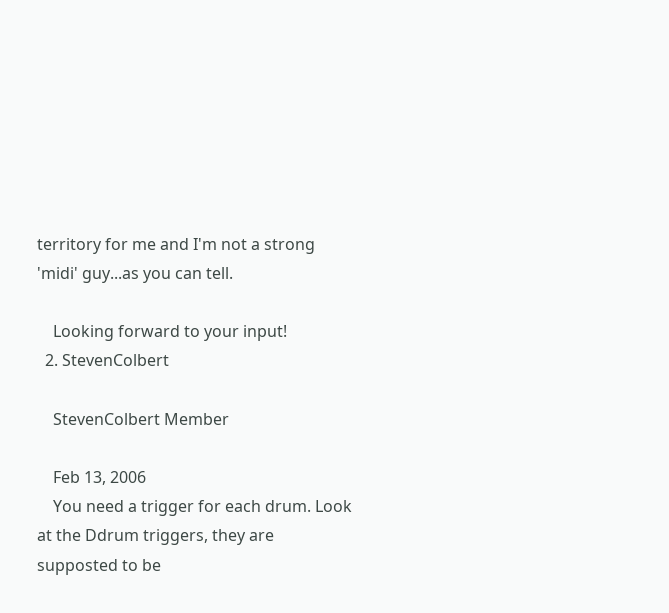territory for me and I'm not a strong 'midi' guy...as you can tell.

    Looking forward to your input!
  2. StevenColbert

    StevenColbert Member

    Feb 13, 2006
    You need a trigger for each drum. Look at the Ddrum triggers, they are supposted to be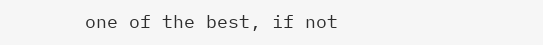one of the best, if not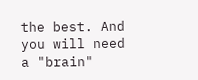the best. And you will need a "brain"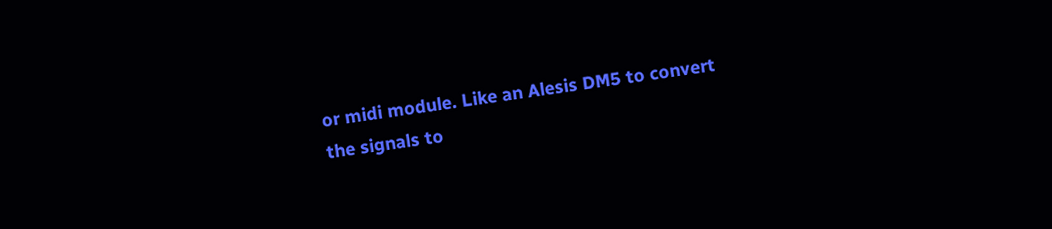or midi module. Like an Alesis DM5 to convert the signals to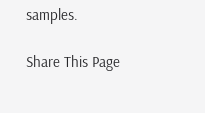samples.

Share This Page